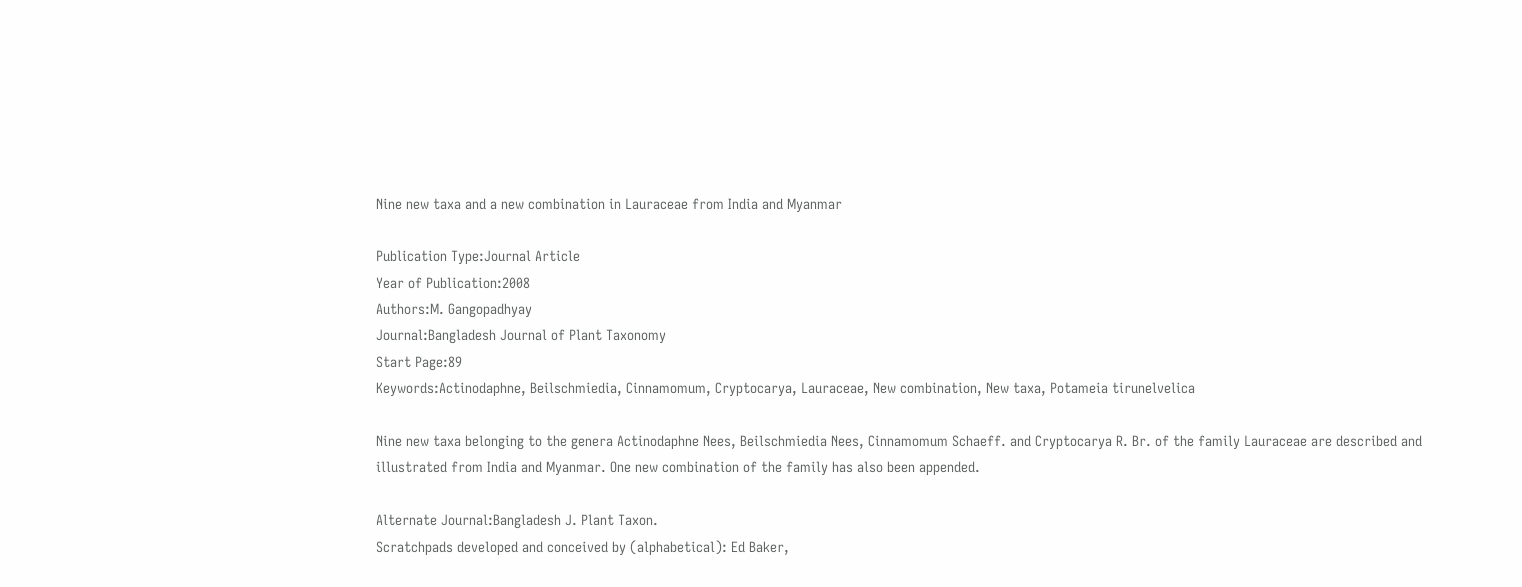Nine new taxa and a new combination in Lauraceae from India and Myanmar

Publication Type:Journal Article
Year of Publication:2008
Authors:M. Gangopadhyay
Journal:Bangladesh Journal of Plant Taxonomy
Start Page:89
Keywords:Actinodaphne, Beilschmiedia, Cinnamomum, Cryptocarya, Lauraceae, New combination, New taxa, Potameia tirunelvelica

Nine new taxa belonging to the genera Actinodaphne Nees, Beilschmiedia Nees, Cinnamomum Schaeff. and Cryptocarya R. Br. of the family Lauraceae are described and
illustrated from India and Myanmar. One new combination of the family has also been appended.

Alternate Journal:Bangladesh J. Plant Taxon.
Scratchpads developed and conceived by (alphabetical): Ed Baker,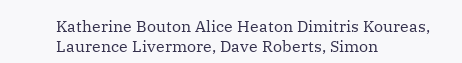Katherine Bouton Alice Heaton Dimitris Koureas, Laurence Livermore, Dave Roberts, Simon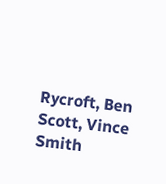Rycroft, Ben Scott, Vince Smith